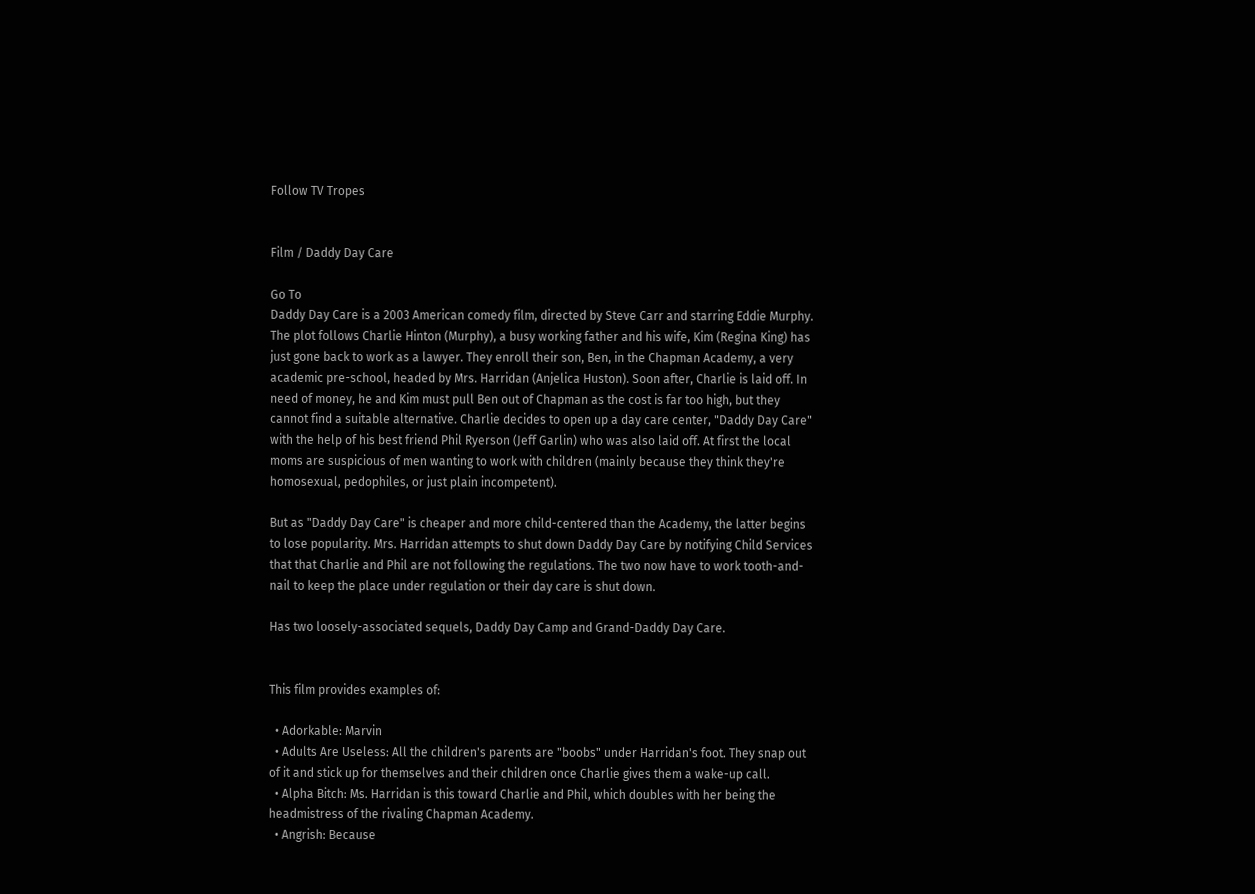Follow TV Tropes


Film / Daddy Day Care

Go To
Daddy Day Care is a 2003 American comedy film, directed by Steve Carr and starring Eddie Murphy. The plot follows Charlie Hinton (Murphy), a busy working father and his wife, Kim (Regina King) has just gone back to work as a lawyer. They enroll their son, Ben, in the Chapman Academy, a very academic pre-school, headed by Mrs. Harridan (Anjelica Huston). Soon after, Charlie is laid off. In need of money, he and Kim must pull Ben out of Chapman as the cost is far too high, but they cannot find a suitable alternative. Charlie decides to open up a day care center, "Daddy Day Care" with the help of his best friend Phil Ryerson (Jeff Garlin) who was also laid off. At first the local moms are suspicious of men wanting to work with children (mainly because they think they're homosexual, pedophiles, or just plain incompetent).

But as "Daddy Day Care" is cheaper and more child-centered than the Academy, the latter begins to lose popularity. Mrs. Harridan attempts to shut down Daddy Day Care by notifying Child Services that that Charlie and Phil are not following the regulations. The two now have to work tooth-and-nail to keep the place under regulation or their day care is shut down.

Has two loosely-associated sequels, Daddy Day Camp and Grand-Daddy Day Care.


This film provides examples of:

  • Adorkable: Marvin
  • Adults Are Useless: All the children's parents are "boobs" under Harridan's foot. They snap out of it and stick up for themselves and their children once Charlie gives them a wake-up call.
  • Alpha Bitch: Ms. Harridan is this toward Charlie and Phil, which doubles with her being the headmistress of the rivaling Chapman Academy.
  • Angrish: Because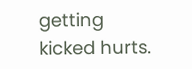getting kicked hurts.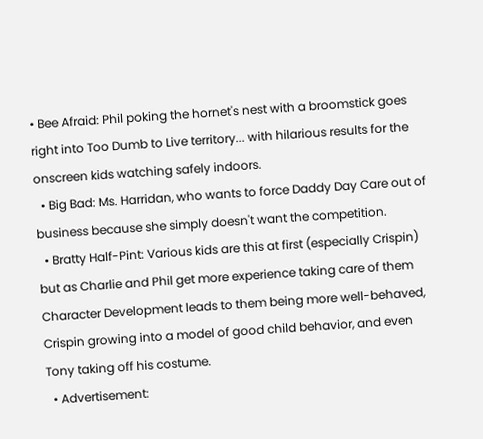• Bee Afraid: Phil poking the hornet's nest with a broomstick goes right into Too Dumb to Live territory... with hilarious results for the onscreen kids watching safely indoors.
  • Big Bad: Ms. Harridan, who wants to force Daddy Day Care out of business because she simply doesn't want the competition.
  • Bratty Half-Pint: Various kids are this at first (especially Crispin) but as Charlie and Phil get more experience taking care of them Character Development leads to them being more well-behaved, Crispin growing into a model of good child behavior, and even Tony taking off his costume.
  • Advertisement: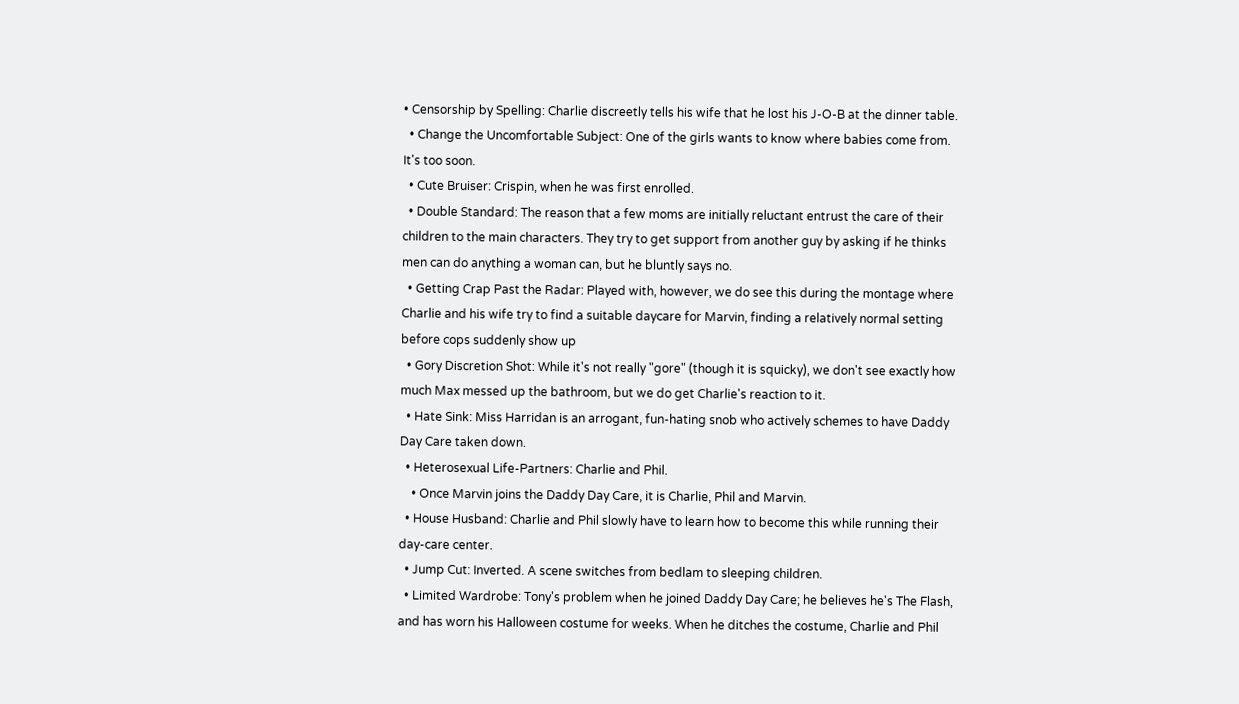• Censorship by Spelling: Charlie discreetly tells his wife that he lost his J-O-B at the dinner table.
  • Change the Uncomfortable Subject: One of the girls wants to know where babies come from. It's too soon.
  • Cute Bruiser: Crispin, when he was first enrolled.
  • Double Standard: The reason that a few moms are initially reluctant entrust the care of their children to the main characters. They try to get support from another guy by asking if he thinks men can do anything a woman can, but he bluntly says no.
  • Getting Crap Past the Radar: Played with, however, we do see this during the montage where Charlie and his wife try to find a suitable daycare for Marvin, finding a relatively normal setting before cops suddenly show up
  • Gory Discretion Shot: While it's not really "gore" (though it is squicky), we don't see exactly how much Max messed up the bathroom, but we do get Charlie's reaction to it.
  • Hate Sink: Miss Harridan is an arrogant, fun-hating snob who actively schemes to have Daddy Day Care taken down.
  • Heterosexual Life-Partners: Charlie and Phil.
    • Once Marvin joins the Daddy Day Care, it is Charlie, Phil and Marvin.
  • House Husband: Charlie and Phil slowly have to learn how to become this while running their day-care center.
  • Jump Cut: Inverted. A scene switches from bedlam to sleeping children.
  • Limited Wardrobe: Tony's problem when he joined Daddy Day Care; he believes he's The Flash, and has worn his Halloween costume for weeks. When he ditches the costume, Charlie and Phil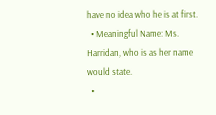have no idea who he is at first.
  • Meaningful Name: Ms. Harridan, who is as her name would state.
  •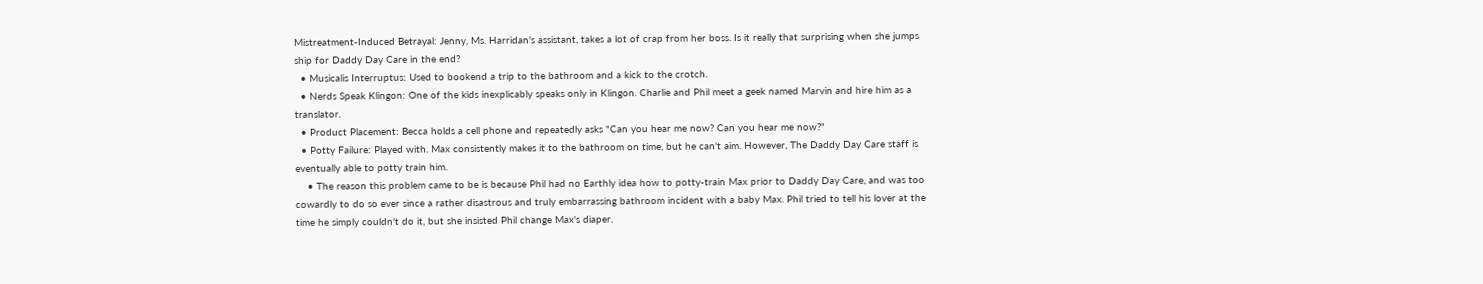Mistreatment-Induced Betrayal: Jenny, Ms. Harridan's assistant, takes a lot of crap from her boss. Is it really that surprising when she jumps ship for Daddy Day Care in the end?
  • Musicalis Interruptus: Used to bookend a trip to the bathroom and a kick to the crotch.
  • Nerds Speak Klingon: One of the kids inexplicably speaks only in Klingon. Charlie and Phil meet a geek named Marvin and hire him as a translator.
  • Product Placement: Becca holds a cell phone and repeatedly asks "Can you hear me now? Can you hear me now?"
  • Potty Failure: Played with. Max consistently makes it to the bathroom on time, but he can't aim. However, The Daddy Day Care staff is eventually able to potty train him.
    • The reason this problem came to be is because Phil had no Earthly idea how to potty-train Max prior to Daddy Day Care, and was too cowardly to do so ever since a rather disastrous and truly embarrassing bathroom incident with a baby Max. Phil tried to tell his lover at the time he simply couldn't do it, but she insisted Phil change Max's diaper.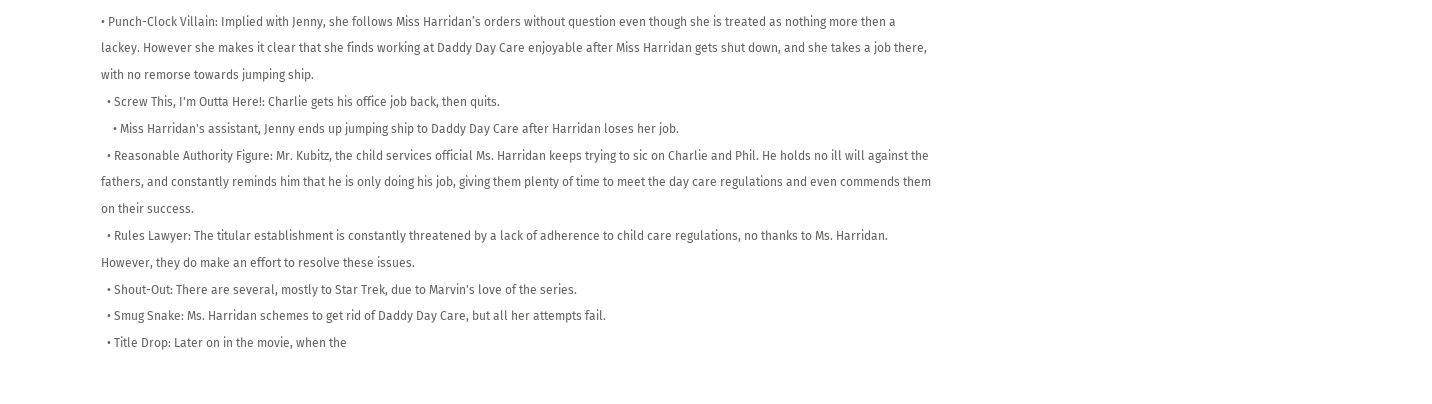• Punch-Clock Villain: Implied with Jenny, she follows Miss Harridan’s orders without question even though she is treated as nothing more then a lackey. However she makes it clear that she finds working at Daddy Day Care enjoyable after Miss Harridan gets shut down, and she takes a job there, with no remorse towards jumping ship.
  • Screw This, I'm Outta Here!: Charlie gets his office job back, then quits.
    • Miss Harridan's assistant, Jenny ends up jumping ship to Daddy Day Care after Harridan loses her job.
  • Reasonable Authority Figure: Mr. Kubitz, the child services official Ms. Harridan keeps trying to sic on Charlie and Phil. He holds no ill will against the fathers, and constantly reminds him that he is only doing his job, giving them plenty of time to meet the day care regulations and even commends them on their success.
  • Rules Lawyer: The titular establishment is constantly threatened by a lack of adherence to child care regulations, no thanks to Ms. Harridan. However, they do make an effort to resolve these issues.
  • Shout-Out: There are several, mostly to Star Trek, due to Marvin's love of the series.
  • Smug Snake: Ms. Harridan schemes to get rid of Daddy Day Care, but all her attempts fail.
  • Title Drop: Later on in the movie, when the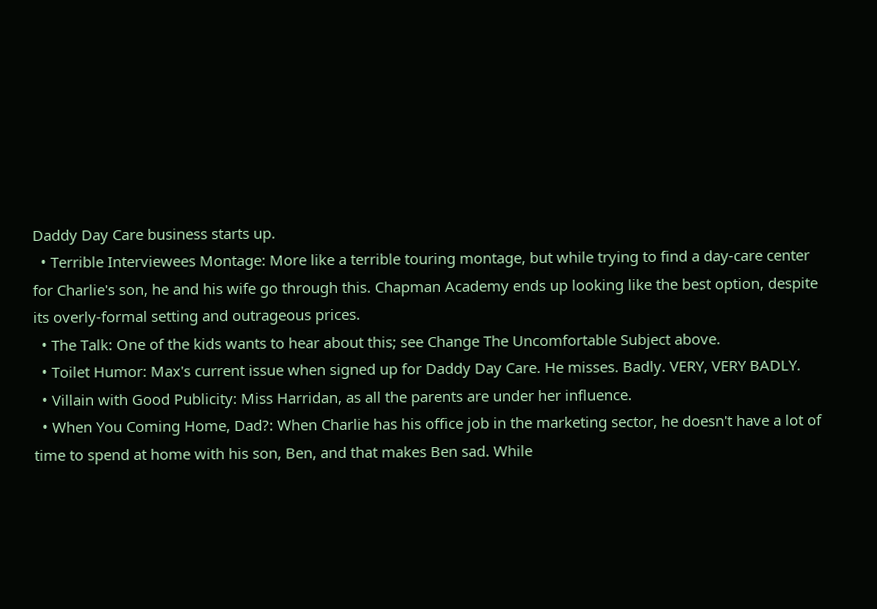Daddy Day Care business starts up.
  • Terrible Interviewees Montage: More like a terrible touring montage, but while trying to find a day-care center for Charlie's son, he and his wife go through this. Chapman Academy ends up looking like the best option, despite its overly-formal setting and outrageous prices.
  • The Talk: One of the kids wants to hear about this; see Change The Uncomfortable Subject above.
  • Toilet Humor: Max's current issue when signed up for Daddy Day Care. He misses. Badly. VERY, VERY BADLY.
  • Villain with Good Publicity: Miss Harridan, as all the parents are under her influence.
  • When You Coming Home, Dad?: When Charlie has his office job in the marketing sector, he doesn't have a lot of time to spend at home with his son, Ben, and that makes Ben sad. While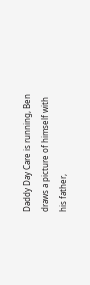Daddy Day Care is running, Ben draws a picture of himself with his father,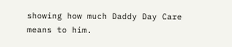showing how much Daddy Day Care means to him.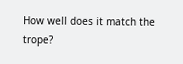How well does it match the trope?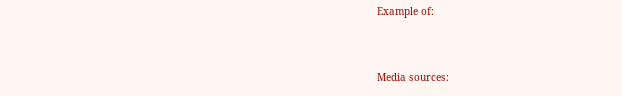Example of:


Media sources: